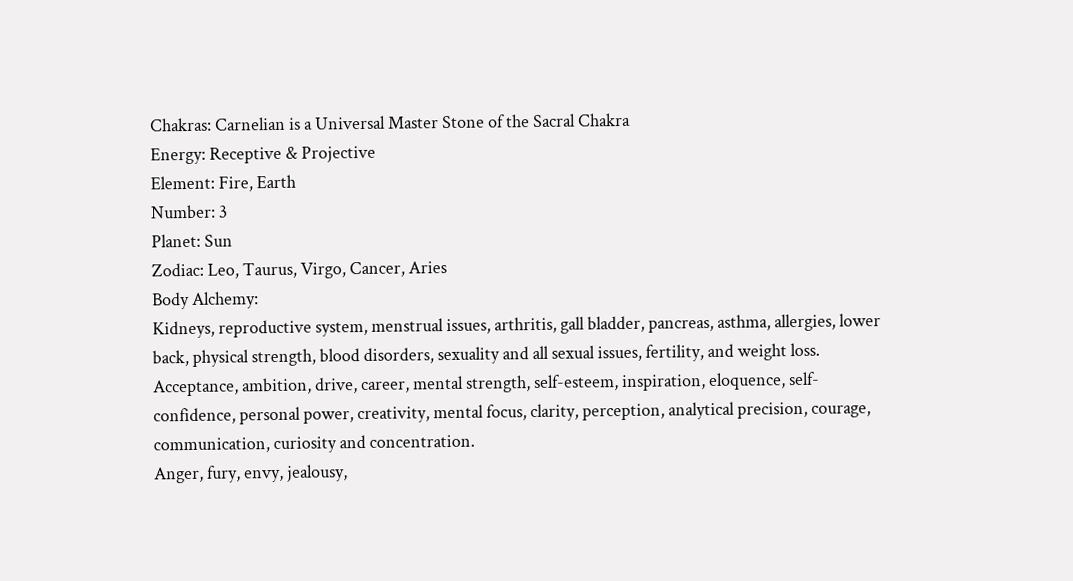Chakras: Carnelian is a Universal Master Stone of the Sacral Chakra
Energy: Receptive & Projective
Element: Fire, Earth
Number: 3
Planet: Sun
Zodiac: Leo, Taurus, Virgo, Cancer, Aries
Body Alchemy:
Kidneys, reproductive system, menstrual issues, arthritis, gall bladder, pancreas, asthma, allergies, lower back, physical strength, blood disorders, sexuality and all sexual issues, fertility, and weight loss.
Acceptance, ambition, drive, career, mental strength, self-esteem, inspiration, eloquence, self-confidence, personal power, creativity, mental focus, clarity, perception, analytical precision, courage, communication, curiosity and concentration.
Anger, fury, envy, jealousy,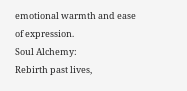emotional warmth and ease of expression.
Soul Alchemy:
Rebirth past lives,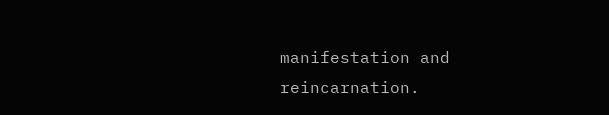manifestation and reincarnation.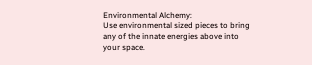Environmental Alchemy:
Use environmental sized pieces to bring any of the innate energies above into your space.